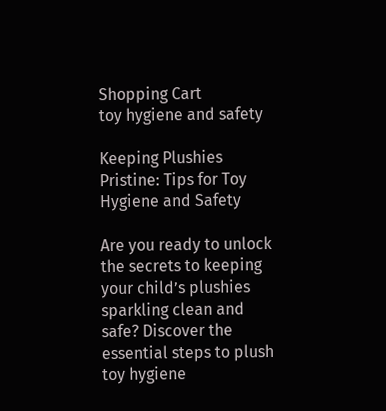Shopping Cart
toy hygiene and safety

Keeping Plushies Pristine: Tips for Toy Hygiene and Safety

Are you ready to unlock the secrets to keeping your child’s plushies sparkling clean and safe? Discover the essential steps to plush toy hygiene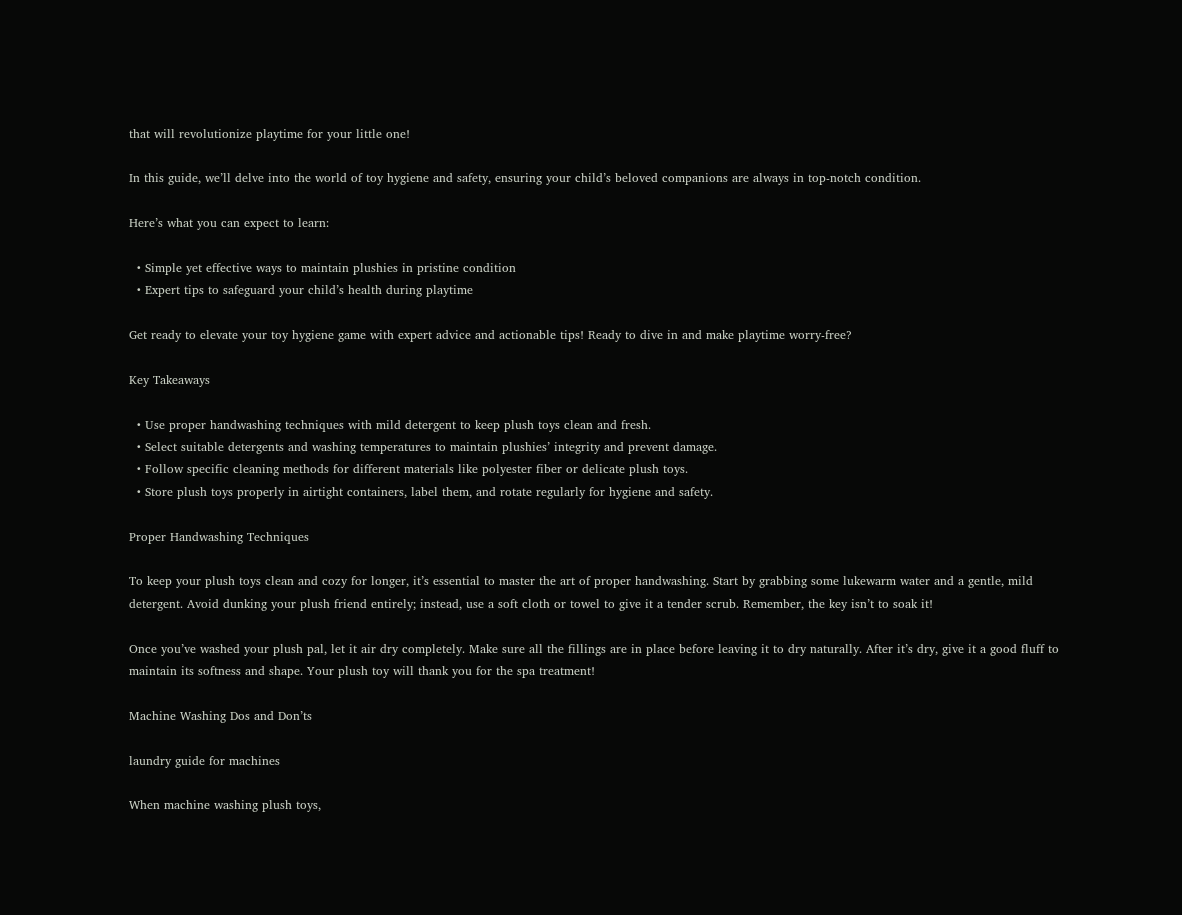that will revolutionize playtime for your little one!

In this guide, we’ll delve into the world of toy hygiene and safety, ensuring your child’s beloved companions are always in top-notch condition.

Here’s what you can expect to learn:

  • Simple yet effective ways to maintain plushies in pristine condition
  • Expert tips to safeguard your child’s health during playtime

Get ready to elevate your toy hygiene game with expert advice and actionable tips! Ready to dive in and make playtime worry-free?

Key Takeaways

  • Use proper handwashing techniques with mild detergent to keep plush toys clean and fresh.
  • Select suitable detergents and washing temperatures to maintain plushies’ integrity and prevent damage.
  • Follow specific cleaning methods for different materials like polyester fiber or delicate plush toys.
  • Store plush toys properly in airtight containers, label them, and rotate regularly for hygiene and safety.

Proper Handwashing Techniques

To keep your plush toys clean and cozy for longer, it’s essential to master the art of proper handwashing. Start by grabbing some lukewarm water and a gentle, mild detergent. Avoid dunking your plush friend entirely; instead, use a soft cloth or towel to give it a tender scrub. Remember, the key isn’t to soak it!

Once you’ve washed your plush pal, let it air dry completely. Make sure all the fillings are in place before leaving it to dry naturally. After it’s dry, give it a good fluff to maintain its softness and shape. Your plush toy will thank you for the spa treatment!

Machine Washing Dos and Don’ts

laundry guide for machines

When machine washing plush toys,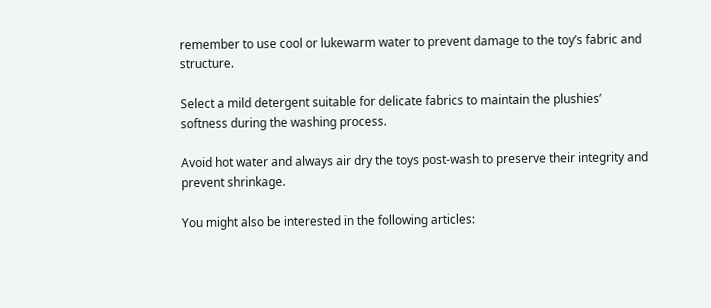remember to use cool or lukewarm water to prevent damage to the toy’s fabric and structure.

Select a mild detergent suitable for delicate fabrics to maintain the plushies’ softness during the washing process.

Avoid hot water and always air dry the toys post-wash to preserve their integrity and prevent shrinkage.

You might also be interested in the following articles: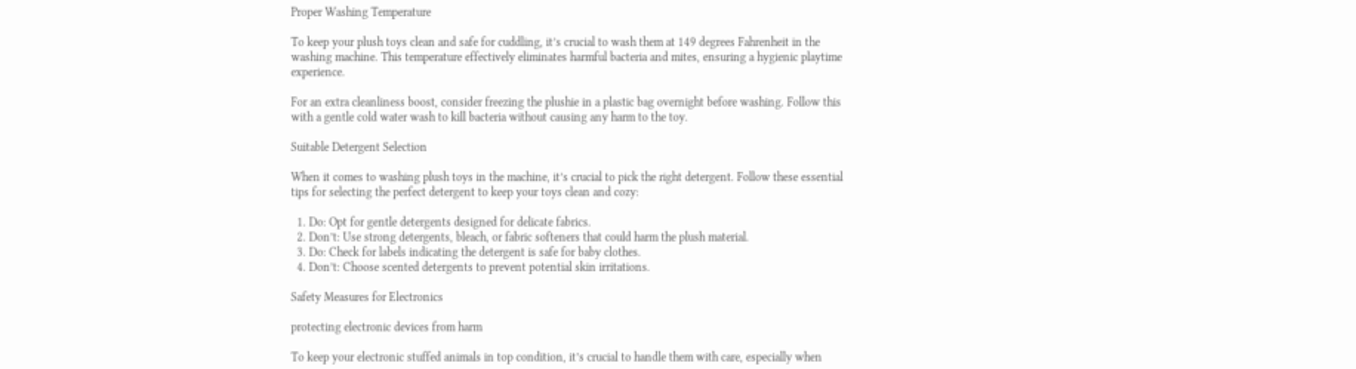Proper Washing Temperature

To keep your plush toys clean and safe for cuddling, it’s crucial to wash them at 149 degrees Fahrenheit in the washing machine. This temperature effectively eliminates harmful bacteria and mites, ensuring a hygienic playtime experience.

For an extra cleanliness boost, consider freezing the plushie in a plastic bag overnight before washing. Follow this with a gentle cold water wash to kill bacteria without causing any harm to the toy.

Suitable Detergent Selection

When it comes to washing plush toys in the machine, it’s crucial to pick the right detergent. Follow these essential tips for selecting the perfect detergent to keep your toys clean and cozy:

  1. Do: Opt for gentle detergents designed for delicate fabrics.
  2. Don’t: Use strong detergents, bleach, or fabric softeners that could harm the plush material.
  3. Do: Check for labels indicating the detergent is safe for baby clothes.
  4. Don’t: Choose scented detergents to prevent potential skin irritations.

Safety Measures for Electronics

protecting electronic devices from harm

To keep your electronic stuffed animals in top condition, it’s crucial to handle them with care, especially when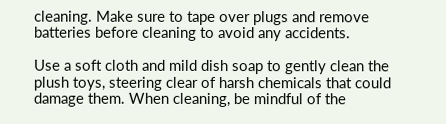cleaning. Make sure to tape over plugs and remove batteries before cleaning to avoid any accidents.

Use a soft cloth and mild dish soap to gently clean the plush toys, steering clear of harsh chemicals that could damage them. When cleaning, be mindful of the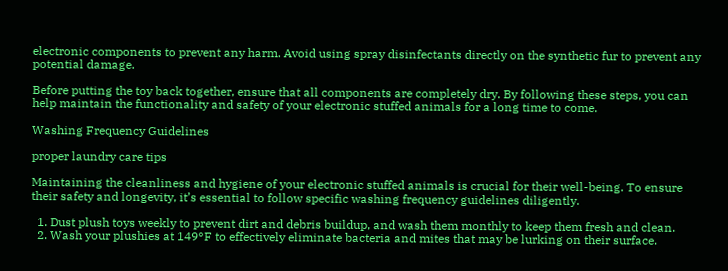electronic components to prevent any harm. Avoid using spray disinfectants directly on the synthetic fur to prevent any potential damage.

Before putting the toy back together, ensure that all components are completely dry. By following these steps, you can help maintain the functionality and safety of your electronic stuffed animals for a long time to come.

Washing Frequency Guidelines

proper laundry care tips

Maintaining the cleanliness and hygiene of your electronic stuffed animals is crucial for their well-being. To ensure their safety and longevity, it’s essential to follow specific washing frequency guidelines diligently.

  1. Dust plush toys weekly to prevent dirt and debris buildup, and wash them monthly to keep them fresh and clean.
  2. Wash your plushies at 149°F to effectively eliminate bacteria and mites that may be lurking on their surface.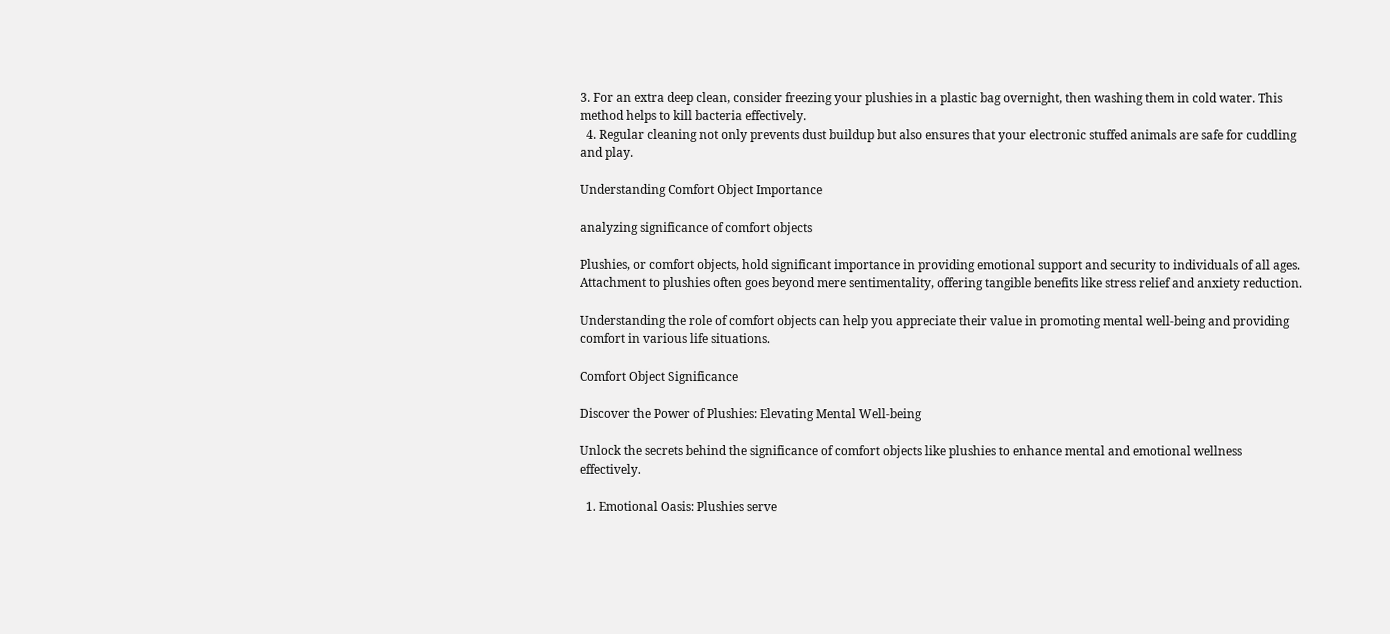3. For an extra deep clean, consider freezing your plushies in a plastic bag overnight, then washing them in cold water. This method helps to kill bacteria effectively.
  4. Regular cleaning not only prevents dust buildup but also ensures that your electronic stuffed animals are safe for cuddling and play.

Understanding Comfort Object Importance

analyzing significance of comfort objects

Plushies, or comfort objects, hold significant importance in providing emotional support and security to individuals of all ages. Attachment to plushies often goes beyond mere sentimentality, offering tangible benefits like stress relief and anxiety reduction.

Understanding the role of comfort objects can help you appreciate their value in promoting mental well-being and providing comfort in various life situations.

Comfort Object Significance

Discover the Power of Plushies: Elevating Mental Well-being

Unlock the secrets behind the significance of comfort objects like plushies to enhance mental and emotional wellness effectively.

  1. Emotional Oasis: Plushies serve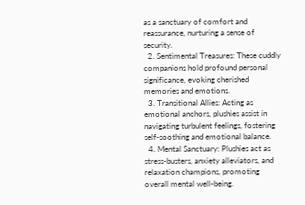as a sanctuary of comfort and reassurance, nurturing a sense of security.
  2. Sentimental Treasures: These cuddly companions hold profound personal significance, evoking cherished memories and emotions.
  3. Transitional Allies: Acting as emotional anchors, plushies assist in navigating turbulent feelings, fostering self-soothing and emotional balance.
  4. Mental Sanctuary: Plushies act as stress-busters, anxiety alleviators, and relaxation champions, promoting overall mental well-being.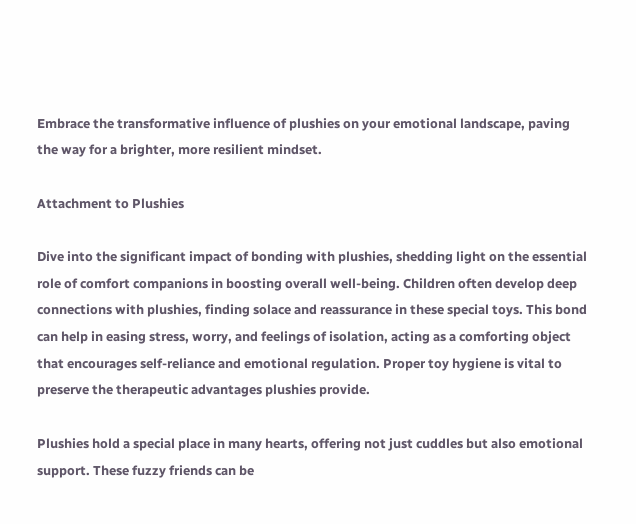Embrace the transformative influence of plushies on your emotional landscape, paving the way for a brighter, more resilient mindset.

Attachment to Plushies

Dive into the significant impact of bonding with plushies, shedding light on the essential role of comfort companions in boosting overall well-being. Children often develop deep connections with plushies, finding solace and reassurance in these special toys. This bond can help in easing stress, worry, and feelings of isolation, acting as a comforting object that encourages self-reliance and emotional regulation. Proper toy hygiene is vital to preserve the therapeutic advantages plushies provide.

Plushies hold a special place in many hearts, offering not just cuddles but also emotional support. These fuzzy friends can be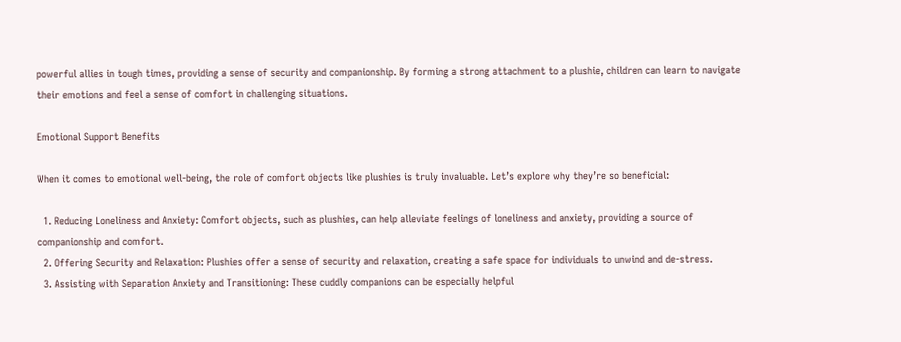powerful allies in tough times, providing a sense of security and companionship. By forming a strong attachment to a plushie, children can learn to navigate their emotions and feel a sense of comfort in challenging situations.

Emotional Support Benefits

When it comes to emotional well-being, the role of comfort objects like plushies is truly invaluable. Let’s explore why they’re so beneficial:

  1. Reducing Loneliness and Anxiety: Comfort objects, such as plushies, can help alleviate feelings of loneliness and anxiety, providing a source of companionship and comfort.
  2. Offering Security and Relaxation: Plushies offer a sense of security and relaxation, creating a safe space for individuals to unwind and de-stress.
  3. Assisting with Separation Anxiety and Transitioning: These cuddly companions can be especially helpful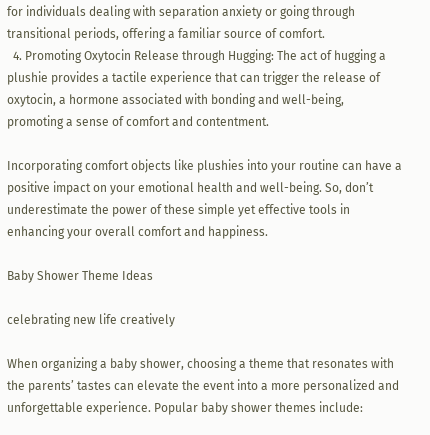for individuals dealing with separation anxiety or going through transitional periods, offering a familiar source of comfort.
  4. Promoting Oxytocin Release through Hugging: The act of hugging a plushie provides a tactile experience that can trigger the release of oxytocin, a hormone associated with bonding and well-being, promoting a sense of comfort and contentment.

Incorporating comfort objects like plushies into your routine can have a positive impact on your emotional health and well-being. So, don’t underestimate the power of these simple yet effective tools in enhancing your overall comfort and happiness.

Baby Shower Theme Ideas

celebrating new life creatively

When organizing a baby shower, choosing a theme that resonates with the parents’ tastes can elevate the event into a more personalized and unforgettable experience. Popular baby shower themes include: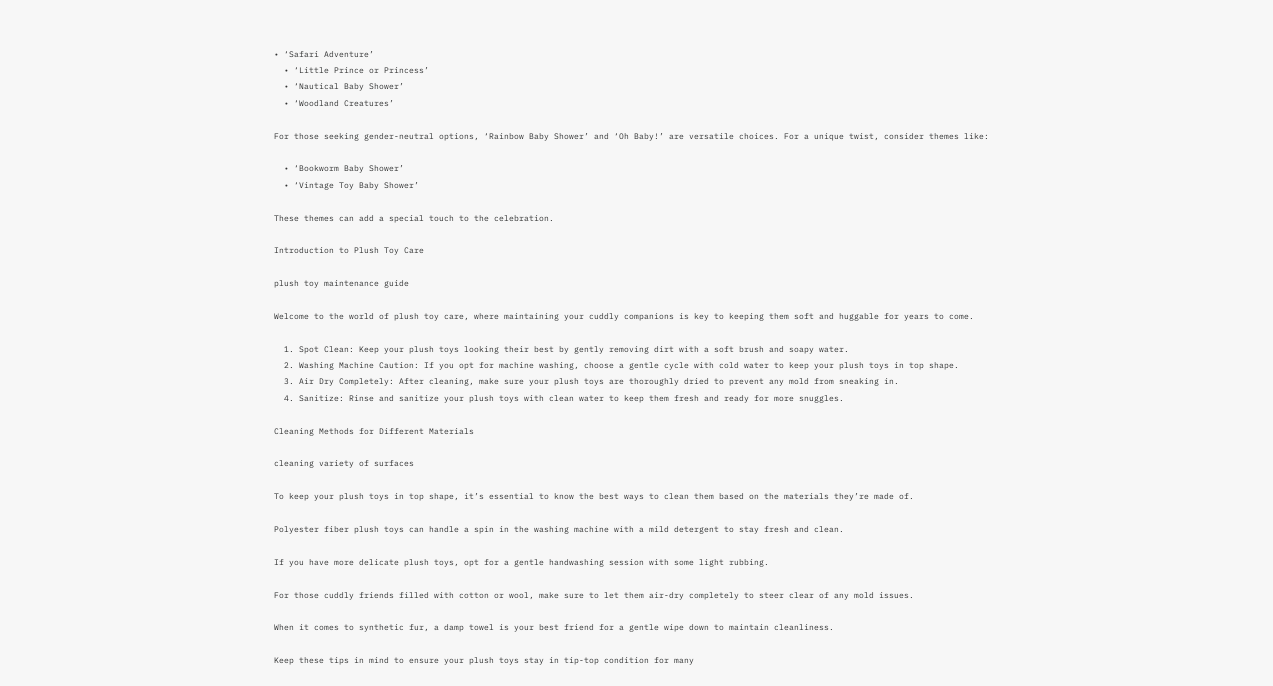• ‘Safari Adventure’
  • ‘Little Prince or Princess’
  • ‘Nautical Baby Shower’
  • ‘Woodland Creatures’

For those seeking gender-neutral options, ‘Rainbow Baby Shower’ and ‘Oh Baby!’ are versatile choices. For a unique twist, consider themes like:

  • ‘Bookworm Baby Shower’
  • ‘Vintage Toy Baby Shower’

These themes can add a special touch to the celebration.

Introduction to Plush Toy Care

plush toy maintenance guide

Welcome to the world of plush toy care, where maintaining your cuddly companions is key to keeping them soft and huggable for years to come.

  1. Spot Clean: Keep your plush toys looking their best by gently removing dirt with a soft brush and soapy water.
  2. Washing Machine Caution: If you opt for machine washing, choose a gentle cycle with cold water to keep your plush toys in top shape.
  3. Air Dry Completely: After cleaning, make sure your plush toys are thoroughly dried to prevent any mold from sneaking in.
  4. Sanitize: Rinse and sanitize your plush toys with clean water to keep them fresh and ready for more snuggles.

Cleaning Methods for Different Materials

cleaning variety of surfaces

To keep your plush toys in top shape, it’s essential to know the best ways to clean them based on the materials they’re made of.

Polyester fiber plush toys can handle a spin in the washing machine with a mild detergent to stay fresh and clean.

If you have more delicate plush toys, opt for a gentle handwashing session with some light rubbing.

For those cuddly friends filled with cotton or wool, make sure to let them air-dry completely to steer clear of any mold issues.

When it comes to synthetic fur, a damp towel is your best friend for a gentle wipe down to maintain cleanliness.

Keep these tips in mind to ensure your plush toys stay in tip-top condition for many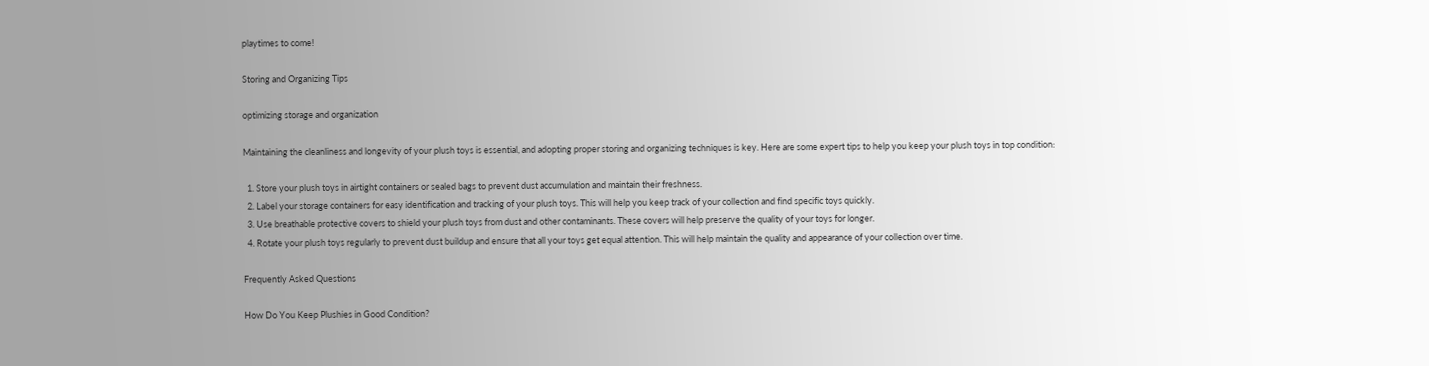playtimes to come!

Storing and Organizing Tips

optimizing storage and organization

Maintaining the cleanliness and longevity of your plush toys is essential, and adopting proper storing and organizing techniques is key. Here are some expert tips to help you keep your plush toys in top condition:

  1. Store your plush toys in airtight containers or sealed bags to prevent dust accumulation and maintain their freshness.
  2. Label your storage containers for easy identification and tracking of your plush toys. This will help you keep track of your collection and find specific toys quickly.
  3. Use breathable protective covers to shield your plush toys from dust and other contaminants. These covers will help preserve the quality of your toys for longer.
  4. Rotate your plush toys regularly to prevent dust buildup and ensure that all your toys get equal attention. This will help maintain the quality and appearance of your collection over time.

Frequently Asked Questions

How Do You Keep Plushies in Good Condition?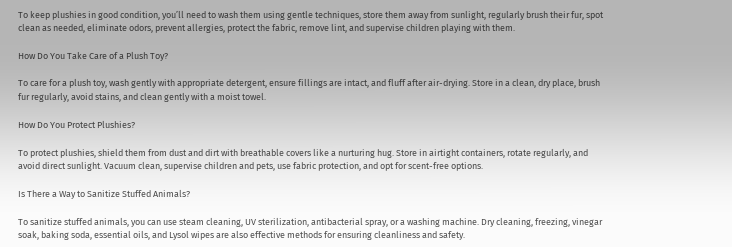To keep plushies in good condition, you’ll need to wash them using gentle techniques, store them away from sunlight, regularly brush their fur, spot clean as needed, eliminate odors, prevent allergies, protect the fabric, remove lint, and supervise children playing with them.

How Do You Take Care of a Plush Toy?

To care for a plush toy, wash gently with appropriate detergent, ensure fillings are intact, and fluff after air-drying. Store in a clean, dry place, brush fur regularly, avoid stains, and clean gently with a moist towel.

How Do You Protect Plushies?

To protect plushies, shield them from dust and dirt with breathable covers like a nurturing hug. Store in airtight containers, rotate regularly, and avoid direct sunlight. Vacuum clean, supervise children and pets, use fabric protection, and opt for scent-free options.

Is There a Way to Sanitize Stuffed Animals?

To sanitize stuffed animals, you can use steam cleaning, UV sterilization, antibacterial spray, or a washing machine. Dry cleaning, freezing, vinegar soak, baking soda, essential oils, and Lysol wipes are also effective methods for ensuring cleanliness and safety.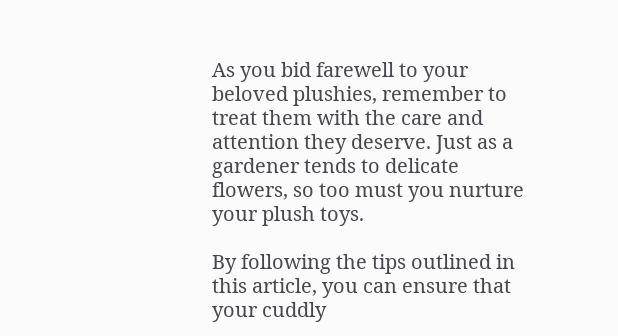As you bid farewell to your beloved plushies, remember to treat them with the care and attention they deserve. Just as a gardener tends to delicate flowers, so too must you nurture your plush toys.

By following the tips outlined in this article, you can ensure that your cuddly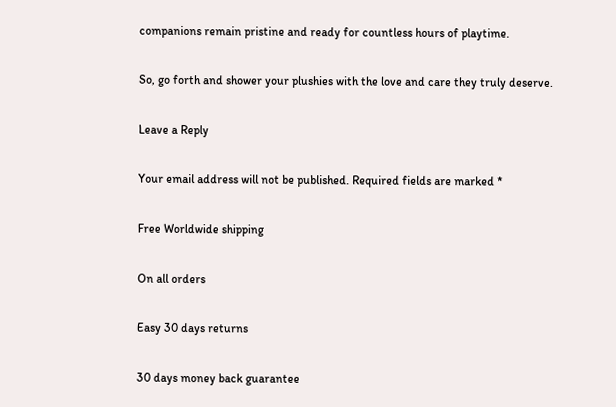companions remain pristine and ready for countless hours of playtime.

So, go forth and shower your plushies with the love and care they truly deserve.

Leave a Reply

Your email address will not be published. Required fields are marked *

Free Worldwide shipping

On all orders

Easy 30 days returns

30 days money back guarantee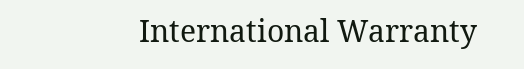International Warranty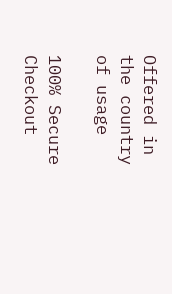Offered in the country of usage

100% Secure Checkout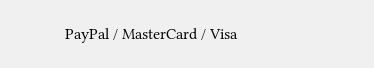PayPal / MasterCard / Visa